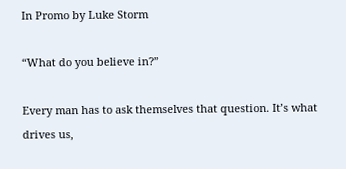In Promo by Luke Storm

“What do you believe in?”

Every man has to ask themselves that question. It’s what drives us,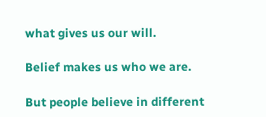what gives us our will.

Belief makes us who we are.

But people believe in different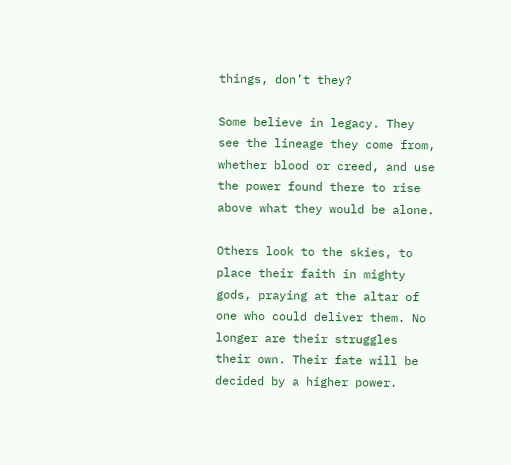things, don’t they?

Some believe in legacy. They see the lineage they come from, whether blood or creed, and use the power found there to rise above what they would be alone.

Others look to the skies, to place their faith in mighty gods, praying at the altar of one who could deliver them. No longer are their struggles their own. Their fate will be decided by a higher power.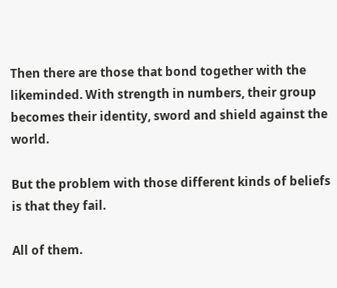Then there are those that bond together with the likeminded. With strength in numbers, their group becomes their identity, sword and shield against the world.

But the problem with those different kinds of beliefs is that they fail.

All of them.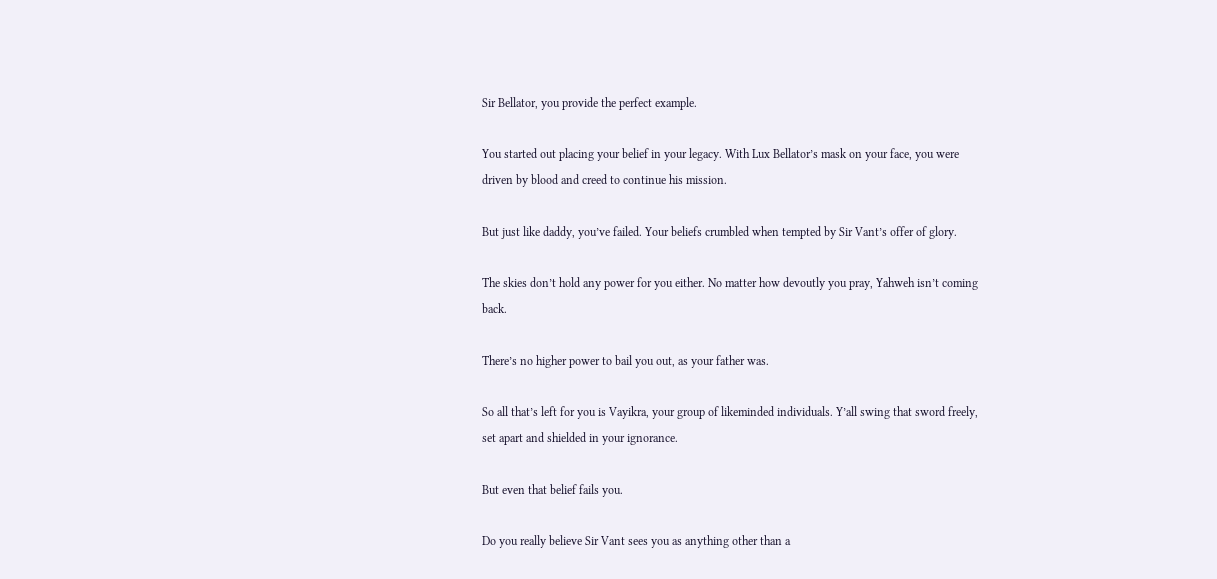Sir Bellator, you provide the perfect example.

You started out placing your belief in your legacy. With Lux Bellator’s mask on your face, you were driven by blood and creed to continue his mission.

But just like daddy, you’ve failed. Your beliefs crumbled when tempted by Sir Vant’s offer of glory.

The skies don’t hold any power for you either. No matter how devoutly you pray, Yahweh isn’t coming back.

There’s no higher power to bail you out, as your father was.

So all that’s left for you is Vayikra, your group of likeminded individuals. Y’all swing that sword freely, set apart and shielded in your ignorance.

But even that belief fails you.

Do you really believe Sir Vant sees you as anything other than a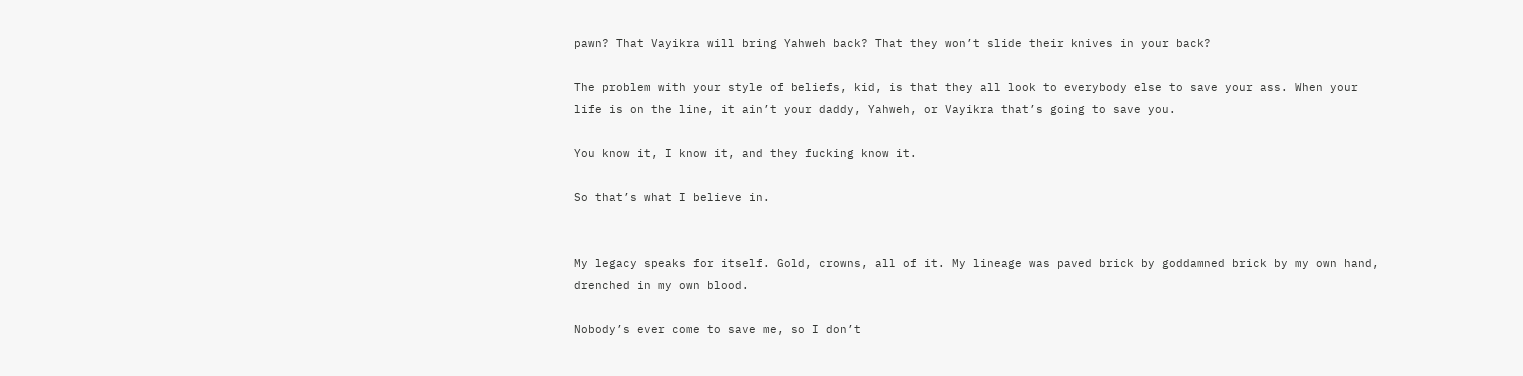pawn? That Vayikra will bring Yahweh back? That they won’t slide their knives in your back?

The problem with your style of beliefs, kid, is that they all look to everybody else to save your ass. When your life is on the line, it ain’t your daddy, Yahweh, or Vayikra that’s going to save you.

You know it, I know it, and they fucking know it.

So that’s what I believe in.


My legacy speaks for itself. Gold, crowns, all of it. My lineage was paved brick by goddamned brick by my own hand, drenched in my own blood.

Nobody’s ever come to save me, so I don’t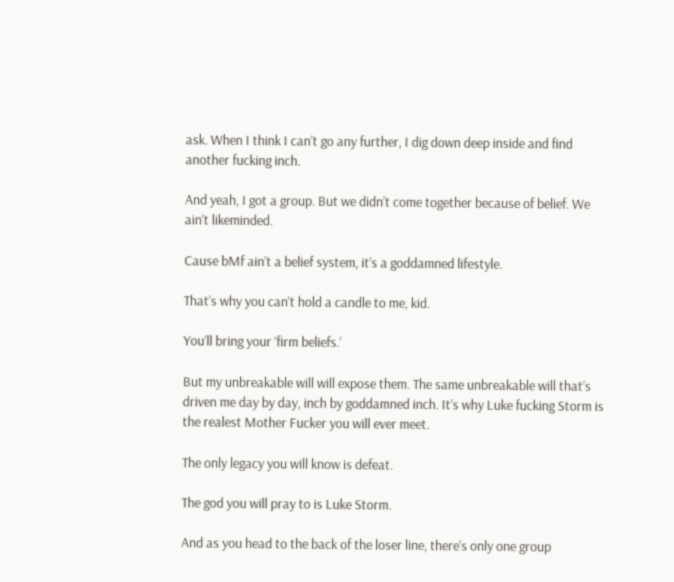ask. When I think I can’t go any further, I dig down deep inside and find another fucking inch.

And yeah, I got a group. But we didn’t come together because of belief. We ain’t likeminded.

Cause bMf ain’t a belief system, it’s a goddamned lifestyle.

That’s why you can’t hold a candle to me, kid.

You’ll bring your ‘firm beliefs.’

But my unbreakable will will expose them. The same unbreakable will that’s driven me day by day, inch by goddamned inch. It’s why Luke fucking Storm is the realest Mother Fucker you will ever meet.

The only legacy you will know is defeat.

The god you will pray to is Luke Storm.

And as you head to the back of the loser line, there’s only one group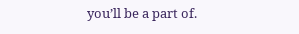you’ll be a part of.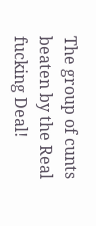The group of cunts beaten by the Real fucking Deal!